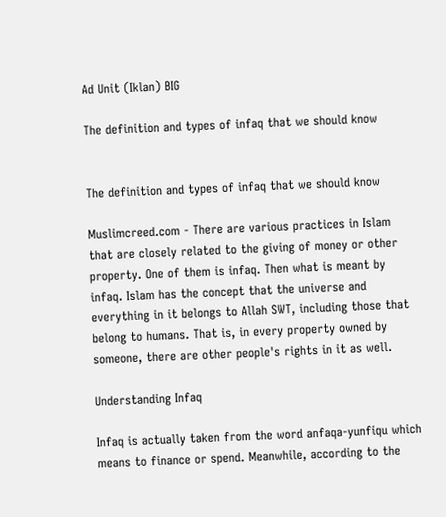Ad Unit (Iklan) BIG

The definition and types of infaq that we should know


The definition and types of infaq that we should know

Muslimcreed.com - There are various practices in Islam that are closely related to the giving of money or other property. One of them is infaq. Then what is meant by infaq. Islam has the concept that the universe and everything in it belongs to Allah SWT, including those that belong to humans. That is, in every property owned by someone, there are other people's rights in it as well.

Understanding Infaq

Infaq is actually taken from the word anfaqa-yunfiqu which means to finance or spend. Meanwhile, according to the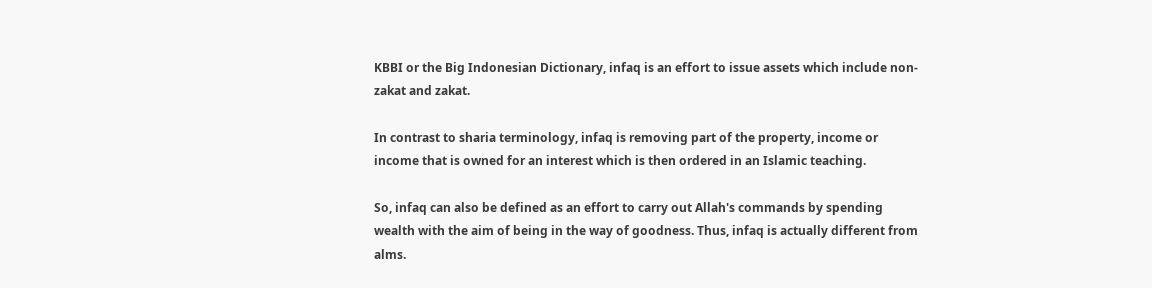KBBI or the Big Indonesian Dictionary, infaq is an effort to issue assets which include non-zakat and zakat.

In contrast to sharia terminology, infaq is removing part of the property, income or income that is owned for an interest which is then ordered in an Islamic teaching.

So, infaq can also be defined as an effort to carry out Allah's commands by spending wealth with the aim of being in the way of goodness. Thus, infaq is actually different from alms.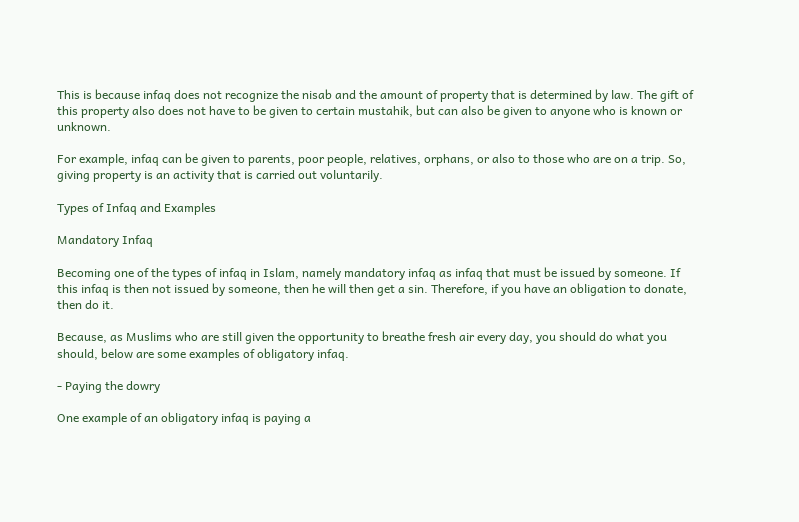This is because infaq does not recognize the nisab and the amount of property that is determined by law. The gift of this property also does not have to be given to certain mustahik, but can also be given to anyone who is known or unknown.

For example, infaq can be given to parents, poor people, relatives, orphans, or also to those who are on a trip. So, giving property is an activity that is carried out voluntarily.

Types of Infaq and Examples

Mandatory Infaq

Becoming one of the types of infaq in Islam, namely mandatory infaq as infaq that must be issued by someone. If this infaq is then not issued by someone, then he will then get a sin. Therefore, if you have an obligation to donate, then do it.

Because, as Muslims who are still given the opportunity to breathe fresh air every day, you should do what you should, below are some examples of obligatory infaq.

- Paying the dowry

One example of an obligatory infaq is paying a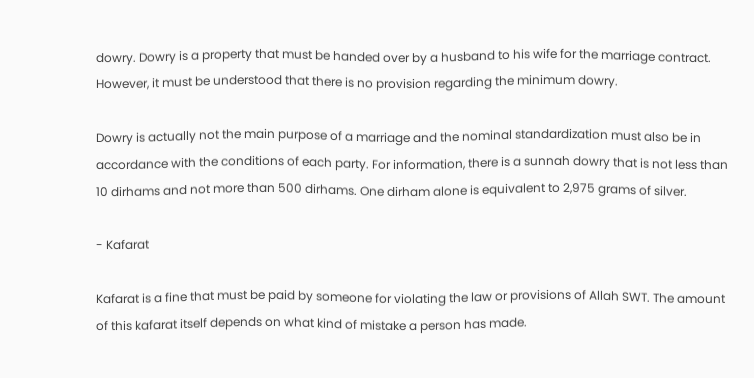dowry. Dowry is a property that must be handed over by a husband to his wife for the marriage contract. However, it must be understood that there is no provision regarding the minimum dowry.

Dowry is actually not the main purpose of a marriage and the nominal standardization must also be in accordance with the conditions of each party. For information, there is a sunnah dowry that is not less than 10 dirhams and not more than 500 dirhams. One dirham alone is equivalent to 2,975 grams of silver.

- Kafarat

Kafarat is a fine that must be paid by someone for violating the law or provisions of Allah SWT. The amount of this kafarat itself depends on what kind of mistake a person has made.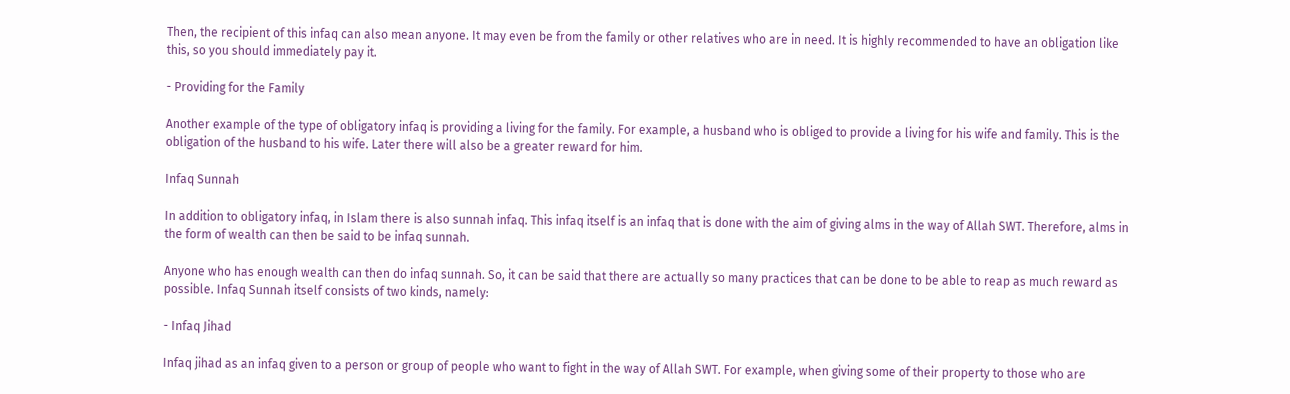Then, the recipient of this infaq can also mean anyone. It may even be from the family or other relatives who are in need. It is highly recommended to have an obligation like this, so you should immediately pay it.

- Providing for the Family

Another example of the type of obligatory infaq is providing a living for the family. For example, a husband who is obliged to provide a living for his wife and family. This is the obligation of the husband to his wife. Later there will also be a greater reward for him.

Infaq Sunnah

In addition to obligatory infaq, in Islam there is also sunnah infaq. This infaq itself is an infaq that is done with the aim of giving alms in the way of Allah SWT. Therefore, alms in the form of wealth can then be said to be infaq sunnah.

Anyone who has enough wealth can then do infaq sunnah. So, it can be said that there are actually so many practices that can be done to be able to reap as much reward as possible. Infaq Sunnah itself consists of two kinds, namely:

- Infaq Jihad

Infaq jihad as an infaq given to a person or group of people who want to fight in the way of Allah SWT. For example, when giving some of their property to those who are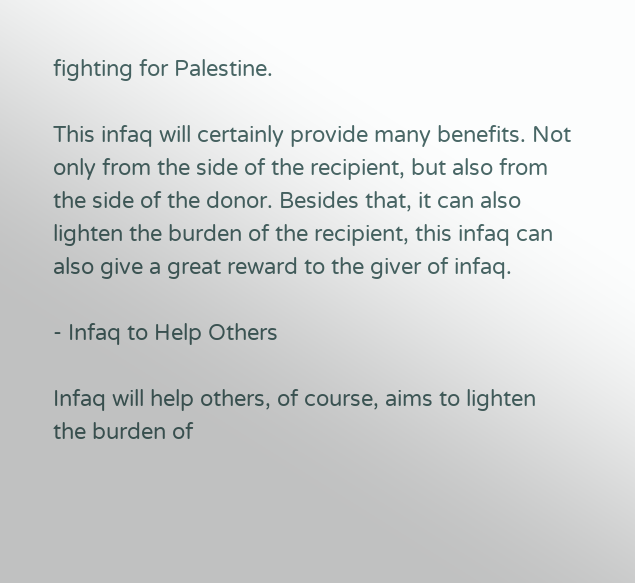fighting for Palestine.

This infaq will certainly provide many benefits. Not only from the side of the recipient, but also from the side of the donor. Besides that, it can also lighten the burden of the recipient, this infaq can also give a great reward to the giver of infaq.

- Infaq to Help Others

Infaq will help others, of course, aims to lighten the burden of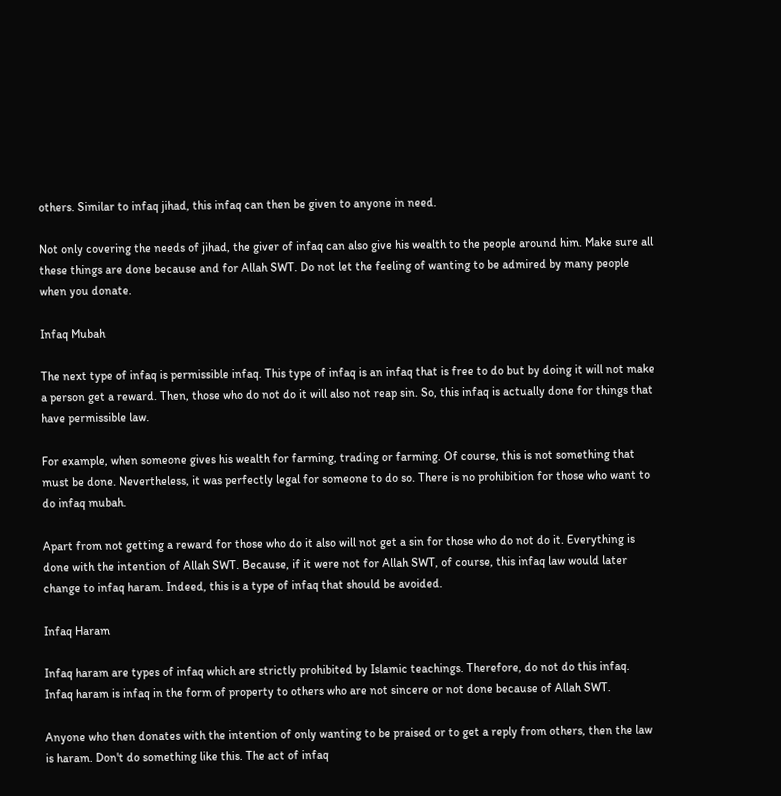others. Similar to infaq jihad, this infaq can then be given to anyone in need.

Not only covering the needs of jihad, the giver of infaq can also give his wealth to the people around him. Make sure all these things are done because and for Allah SWT. Do not let the feeling of wanting to be admired by many people when you donate.

Infaq Mubah

The next type of infaq is permissible infaq. This type of infaq is an infaq that is free to do but by doing it will not make a person get a reward. Then, those who do not do it will also not reap sin. So, this infaq is actually done for things that have permissible law.

For example, when someone gives his wealth for farming, trading or farming. Of course, this is not something that must be done. Nevertheless, it was perfectly legal for someone to do so. There is no prohibition for those who want to do infaq mubah.

Apart from not getting a reward for those who do it also will not get a sin for those who do not do it. Everything is done with the intention of Allah SWT. Because, if it were not for Allah SWT, of course, this infaq law would later change to infaq haram. Indeed, this is a type of infaq that should be avoided.

Infaq Haram

Infaq haram are types of infaq which are strictly prohibited by Islamic teachings. Therefore, do not do this infaq. Infaq haram is infaq in the form of property to others who are not sincere or not done because of Allah SWT.

Anyone who then donates with the intention of only wanting to be praised or to get a reply from others, then the law is haram. Don't do something like this. The act of infaq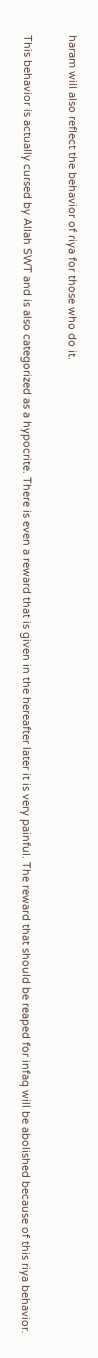haram will also reflect the behavior of riya for those who do it.

This behavior is actually cursed by Allah SWT and is also categorized as a hypocrite. There is even a reward that is given in the hereafter later it is very painful. The reward that should be reaped for infaq will be abolished because of this riya behavior.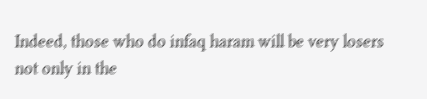Indeed, those who do infaq haram will be very losers not only in the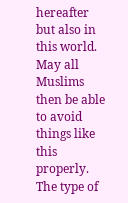hereafter but also in this world. May all Muslims then be able to avoid things like this properly. The type of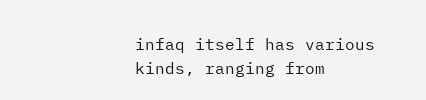infaq itself has various kinds, ranging from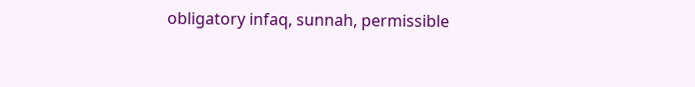obligatory infaq, sunnah, permissible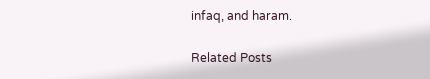infaq, and haram.

Related Posts